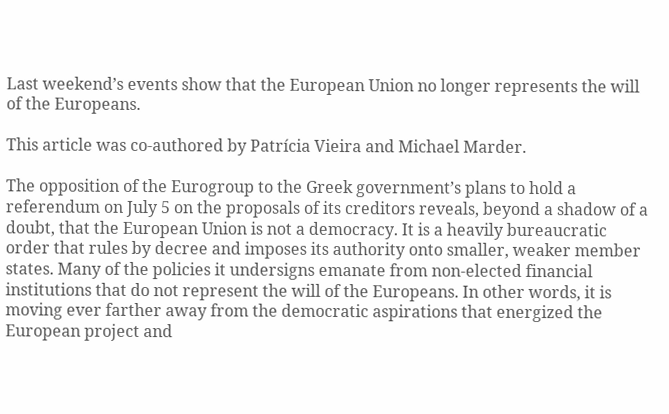Last weekend’s events show that the European Union no longer represents the will of the Europeans.

This article was co-authored by Patrícia Vieira and Michael Marder.

The opposition of the Eurogroup to the Greek government’s plans to hold a referendum on July 5 on the proposals of its creditors reveals, beyond a shadow of a doubt, that the European Union is not a democracy. It is a heavily bureaucratic order that rules by decree and imposes its authority onto smaller, weaker member states. Many of the policies it undersigns emanate from non-elected financial institutions that do not represent the will of the Europeans. In other words, it is moving ever farther away from the democratic aspirations that energized the European project and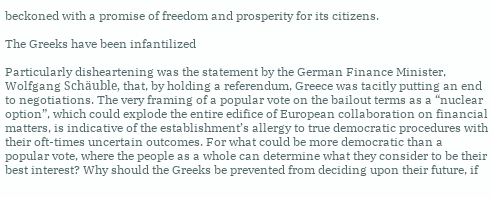beckoned with a promise of freedom and prosperity for its citizens.

The Greeks have been infantilized

Particularly disheartening was the statement by the German Finance Minister, Wolfgang Schäuble, that, by holding a referendum, Greece was tacitly putting an end to negotiations. The very framing of a popular vote on the bailout terms as a “nuclear option”, which could explode the entire edifice of European collaboration on financial matters, is indicative of the establishment’s allergy to true democratic procedures with their oft-times uncertain outcomes. For what could be more democratic than a popular vote, where the people as a whole can determine what they consider to be their best interest? Why should the Greeks be prevented from deciding upon their future, if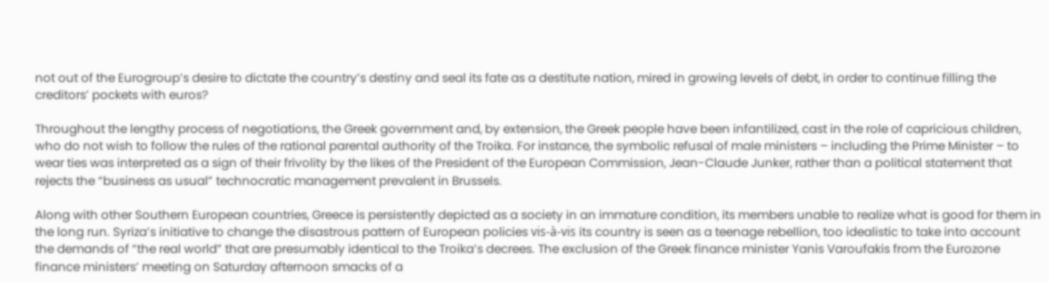not out of the Eurogroup’s desire to dictate the country’s destiny and seal its fate as a destitute nation, mired in growing levels of debt, in order to continue filling the creditors’ pockets with euros?

Throughout the lengthy process of negotiations, the Greek government and, by extension, the Greek people have been infantilized, cast in the role of capricious children, who do not wish to follow the rules of the rational parental authority of the Troika. For instance, the symbolic refusal of male ministers – including the Prime Minister – to wear ties was interpreted as a sign of their frivolity by the likes of the President of the European Commission, Jean-Claude Junker, rather than a political statement that rejects the “business as usual” technocratic management prevalent in Brussels.

Along with other Southern European countries, Greece is persistently depicted as a society in an immature condition, its members unable to realize what is good for them in the long run. Syriza’s initiative to change the disastrous pattern of European policies vis-à-vis its country is seen as a teenage rebellion, too idealistic to take into account the demands of “the real world” that are presumably identical to the Troika’s decrees. The exclusion of the Greek finance minister Yanis Varoufakis from the Eurozone finance ministers’ meeting on Saturday afternoon smacks of a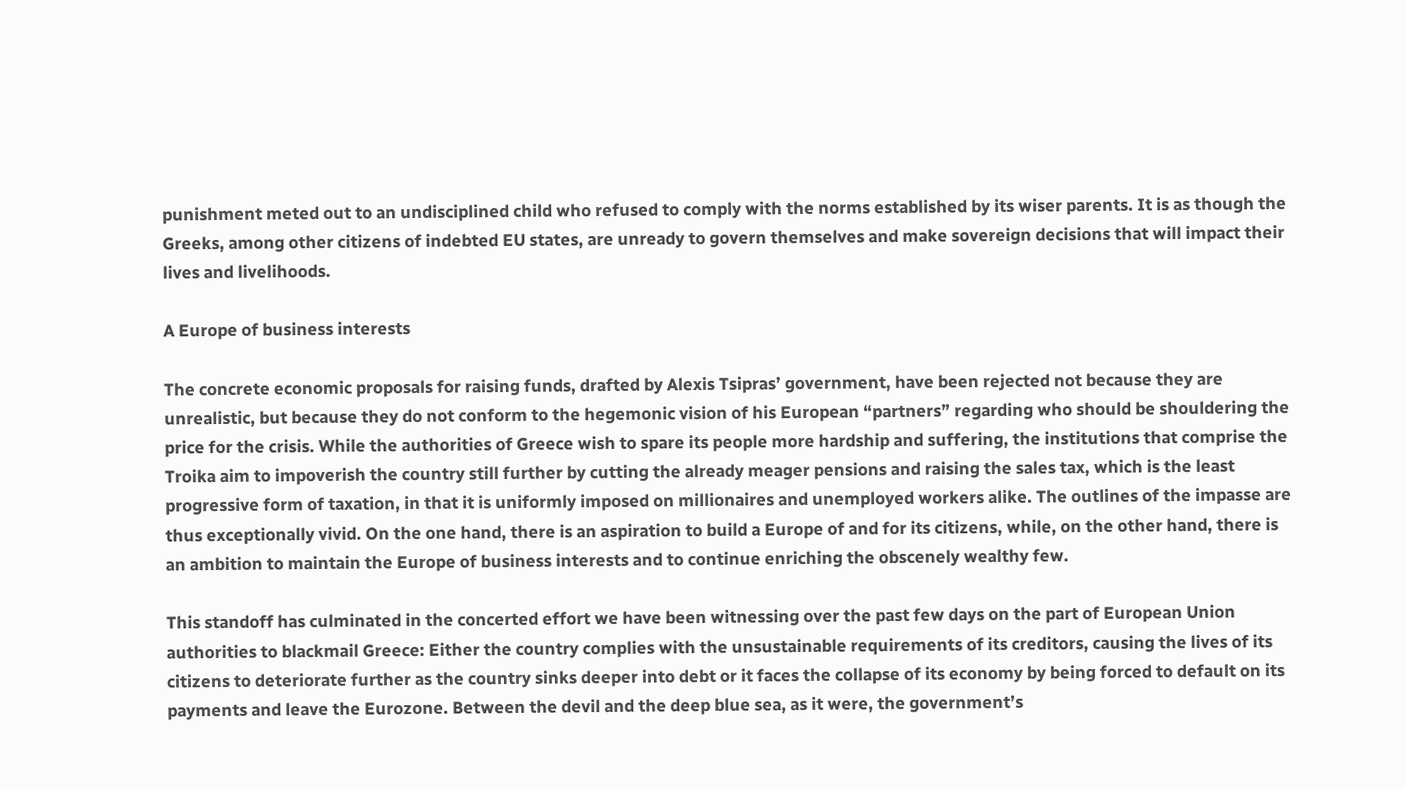punishment meted out to an undisciplined child who refused to comply with the norms established by its wiser parents. It is as though the Greeks, among other citizens of indebted EU states, are unready to govern themselves and make sovereign decisions that will impact their lives and livelihoods.

A Europe of business interests

The concrete economic proposals for raising funds, drafted by Alexis Tsipras’ government, have been rejected not because they are unrealistic, but because they do not conform to the hegemonic vision of his European “partners” regarding who should be shouldering the price for the crisis. While the authorities of Greece wish to spare its people more hardship and suffering, the institutions that comprise the Troika aim to impoverish the country still further by cutting the already meager pensions and raising the sales tax, which is the least progressive form of taxation, in that it is uniformly imposed on millionaires and unemployed workers alike. The outlines of the impasse are thus exceptionally vivid. On the one hand, there is an aspiration to build a Europe of and for its citizens, while, on the other hand, there is an ambition to maintain the Europe of business interests and to continue enriching the obscenely wealthy few.

This standoff has culminated in the concerted effort we have been witnessing over the past few days on the part of European Union authorities to blackmail Greece: Either the country complies with the unsustainable requirements of its creditors, causing the lives of its citizens to deteriorate further as the country sinks deeper into debt or it faces the collapse of its economy by being forced to default on its payments and leave the Eurozone. Between the devil and the deep blue sea, as it were, the government’s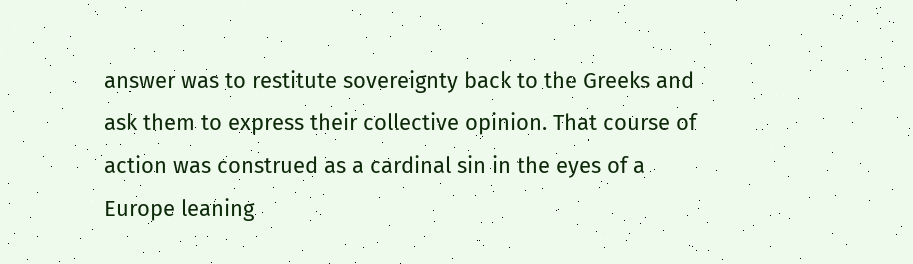answer was to restitute sovereignty back to the Greeks and ask them to express their collective opinion. That course of action was construed as a cardinal sin in the eyes of a Europe leaning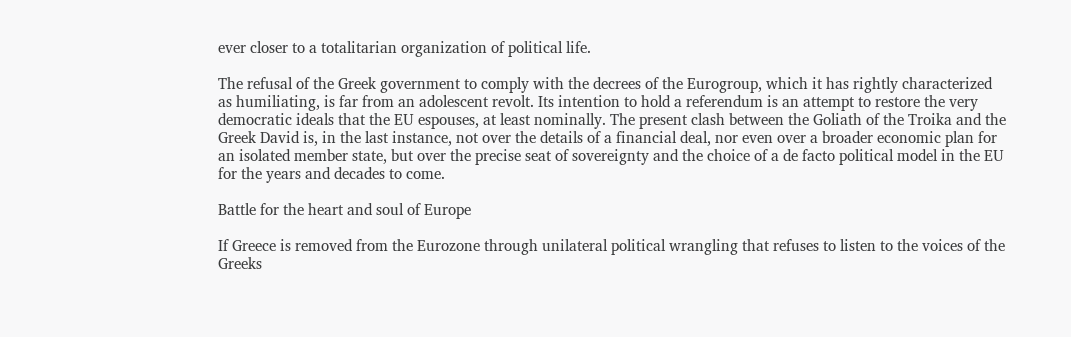ever closer to a totalitarian organization of political life.

The refusal of the Greek government to comply with the decrees of the Eurogroup, which it has rightly characterized as humiliating, is far from an adolescent revolt. Its intention to hold a referendum is an attempt to restore the very democratic ideals that the EU espouses, at least nominally. The present clash between the Goliath of the Troika and the Greek David is, in the last instance, not over the details of a financial deal, nor even over a broader economic plan for an isolated member state, but over the precise seat of sovereignty and the choice of a de facto political model in the EU for the years and decades to come.

Battle for the heart and soul of Europe

If Greece is removed from the Eurozone through unilateral political wrangling that refuses to listen to the voices of the Greeks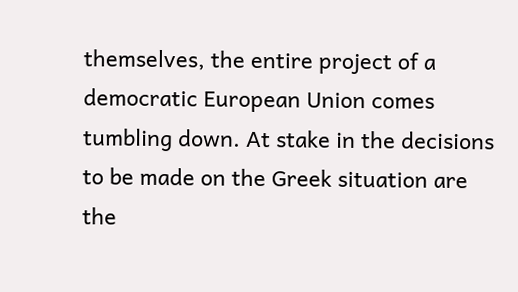themselves, the entire project of a democratic European Union comes tumbling down. At stake in the decisions to be made on the Greek situation are the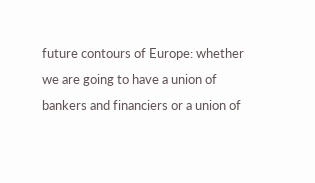future contours of Europe: whether we are going to have a union of bankers and financiers or a union of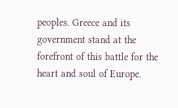peoples. Greece and its government stand at the forefront of this battle for the heart and soul of Europe.